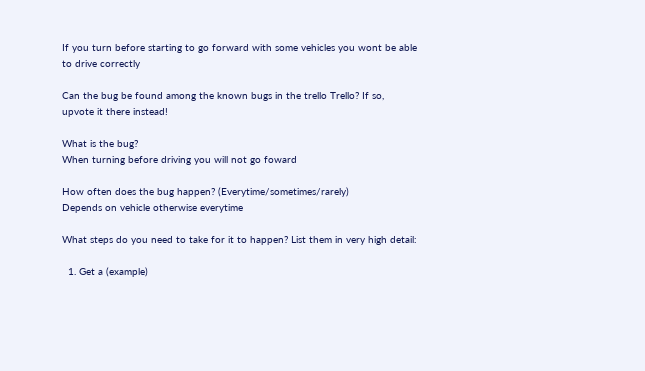If you turn before starting to go forward with some vehicles you wont be able to drive correctly

Can the bug be found among the known bugs in the trello Trello? If so, upvote it there instead!

What is the bug?
When turning before driving you will not go foward

How often does the bug happen? (Everytime/sometimes/rarely)
Depends on vehicle otherwise everytime

What steps do you need to take for it to happen? List them in very high detail:

  1. Get a (example)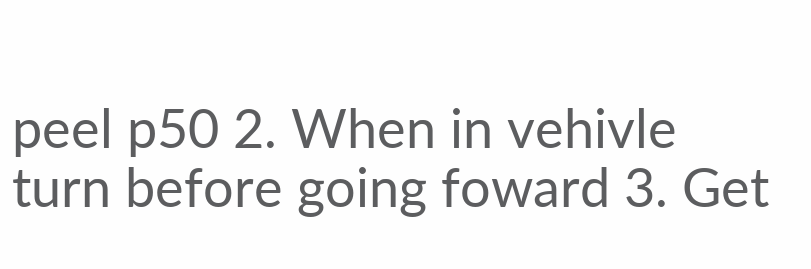peel p50 2. When in vehivle turn before going foward 3. Get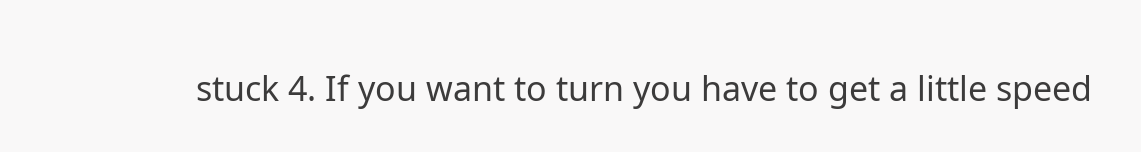stuck 4. If you want to turn you have to get a little speed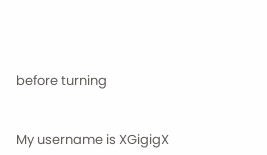before turning


My username is XGigigX